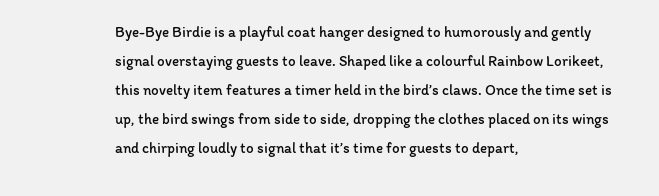Bye-Bye Birdie is a playful coat hanger designed to humorously and gently signal overstaying guests to leave. Shaped like a colourful Rainbow Lorikeet, this novelty item features a timer held in the bird’s claws. Once the time set is up, the bird swings from side to side, dropping the clothes placed on its wings and chirping loudly to signal that it’s time for guests to depart,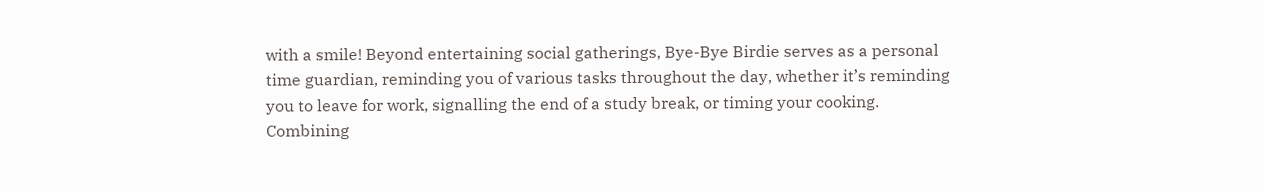with a smile! Beyond entertaining social gatherings, Bye-Bye Birdie serves as a personal time guardian, reminding you of various tasks throughout the day, whether it’s reminding you to leave for work, signalling the end of a study break, or timing your cooking. Combining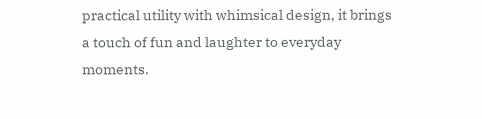practical utility with whimsical design, it brings a touch of fun and laughter to everyday moments.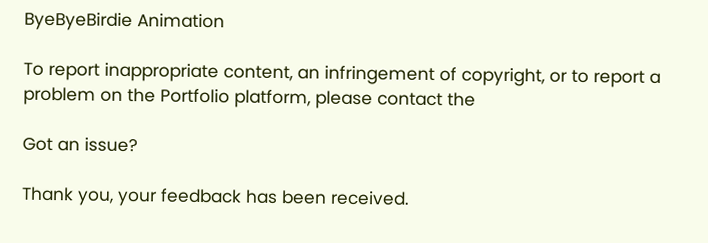ByeByeBirdie Animation

To report inappropriate content, an infringement of copyright, or to report a problem on the Portfolio platform, please contact the

Got an issue?

Thank you, your feedback has been received.